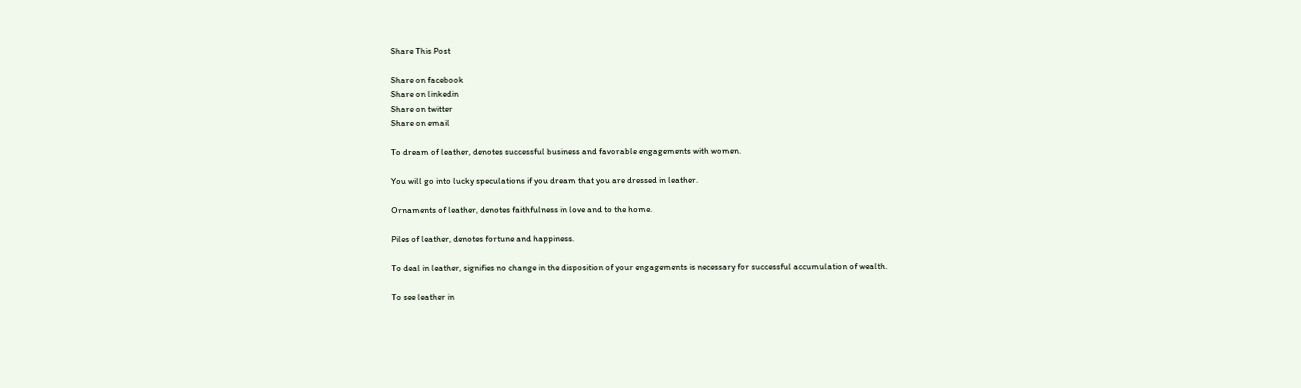Share This Post

Share on facebook
Share on linkedin
Share on twitter
Share on email

To dream of leather, denotes successful business and favorable engagements with women.

You will go into lucky speculations if you dream that you are dressed in leather.

Ornaments of leather, denotes faithfulness in love and to the home.

Piles of leather, denotes fortune and happiness.

To deal in leather, signifies no change in the disposition of your engagements is necessary for successful accumulation of wealth.

To see leather in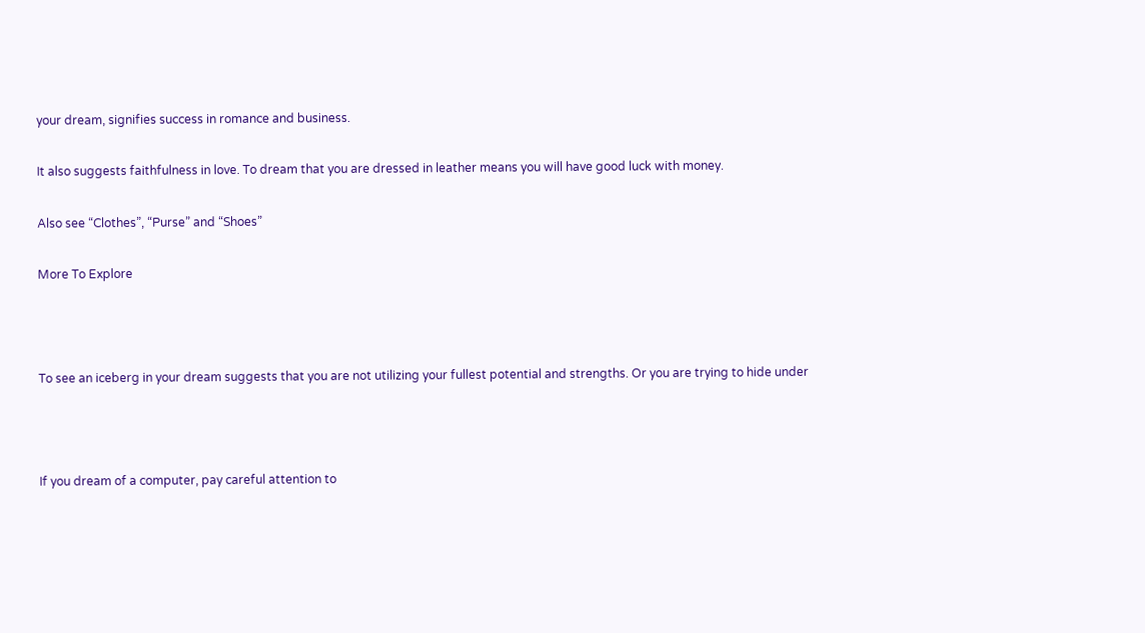your dream, signifies success in romance and business.

It also suggests faithfulness in love. To dream that you are dressed in leather means you will have good luck with money.

Also see “Clothes”, “Purse” and “Shoes”

More To Explore



To see an iceberg in your dream suggests that you are not utilizing your fullest potential and strengths. Or you are trying to hide under



If you dream of a computer, pay careful attention to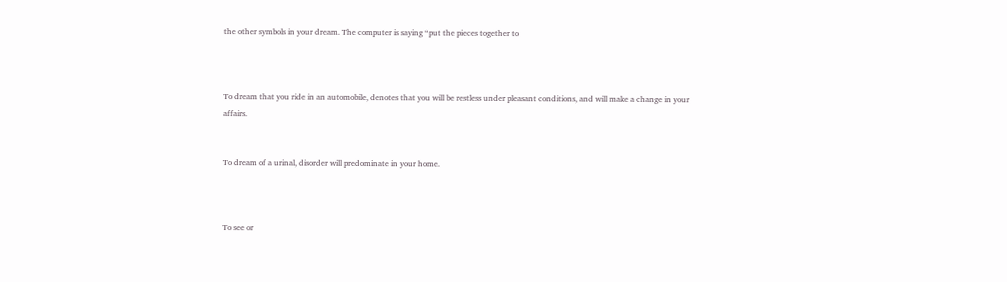the other symbols in your dream. The computer is saying “put the pieces together to



To dream that you ride in an automobile, denotes that you will be restless under pleasant conditions, and will make a change in your affairs.


To dream of a urinal, disorder will predominate in your home.



To see or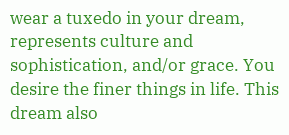wear a tuxedo in your dream, represents culture and sophistication, and/or grace. You desire the finer things in life. This dream also